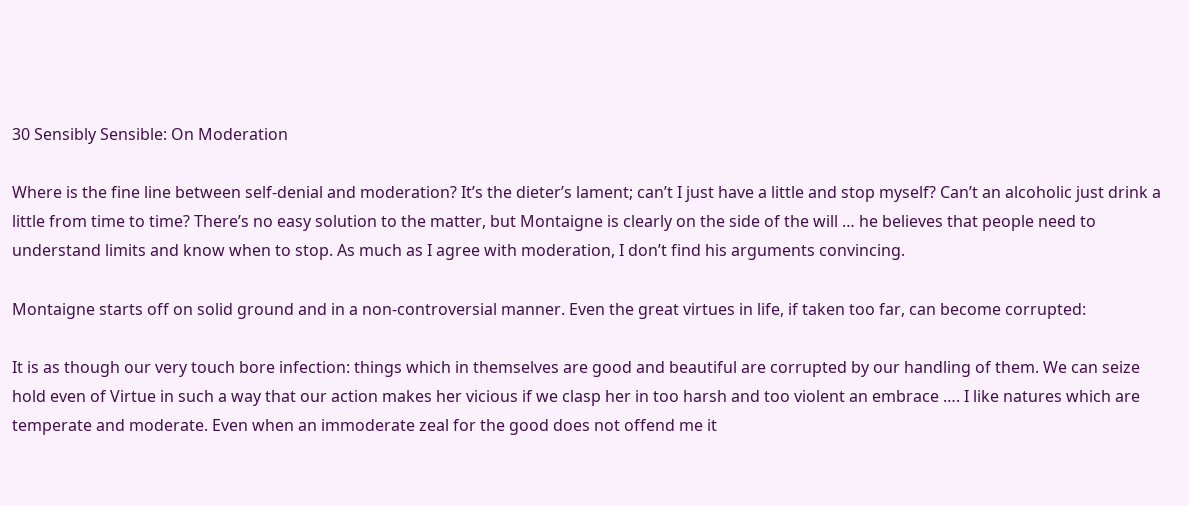30 Sensibly Sensible: On Moderation

Where is the fine line between self-denial and moderation? It’s the dieter’s lament; can’t I just have a little and stop myself? Can’t an alcoholic just drink a little from time to time? There’s no easy solution to the matter, but Montaigne is clearly on the side of the will … he believes that people need to understand limits and know when to stop. As much as I agree with moderation, I don’t find his arguments convincing.

Montaigne starts off on solid ground and in a non-controversial manner. Even the great virtues in life, if taken too far, can become corrupted:

It is as though our very touch bore infection: things which in themselves are good and beautiful are corrupted by our handling of them. We can seize hold even of Virtue in such a way that our action makes her vicious if we clasp her in too harsh and too violent an embrace …. I like natures which are temperate and moderate. Even when an immoderate zeal for the good does not offend me it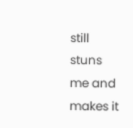still stuns me and makes it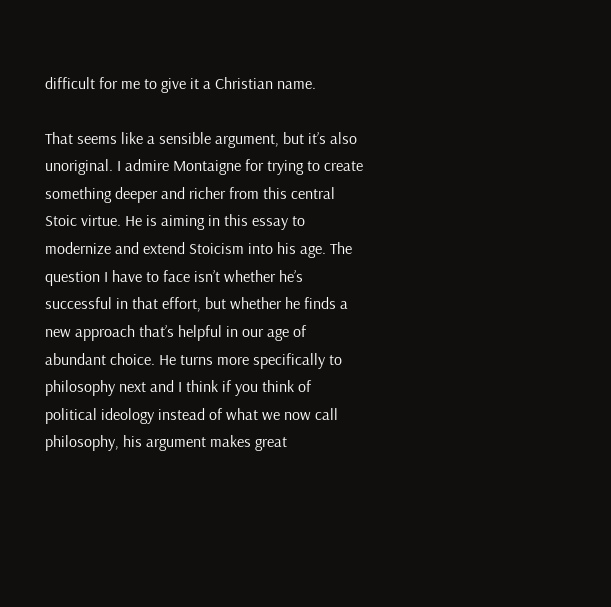difficult for me to give it a Christian name.

That seems like a sensible argument, but it’s also unoriginal. I admire Montaigne for trying to create something deeper and richer from this central Stoic virtue. He is aiming in this essay to modernize and extend Stoicism into his age. The question I have to face isn’t whether he’s successful in that effort, but whether he finds a new approach that’s helpful in our age of abundant choice. He turns more specifically to philosophy next and I think if you think of political ideology instead of what we now call philosophy, his argument makes great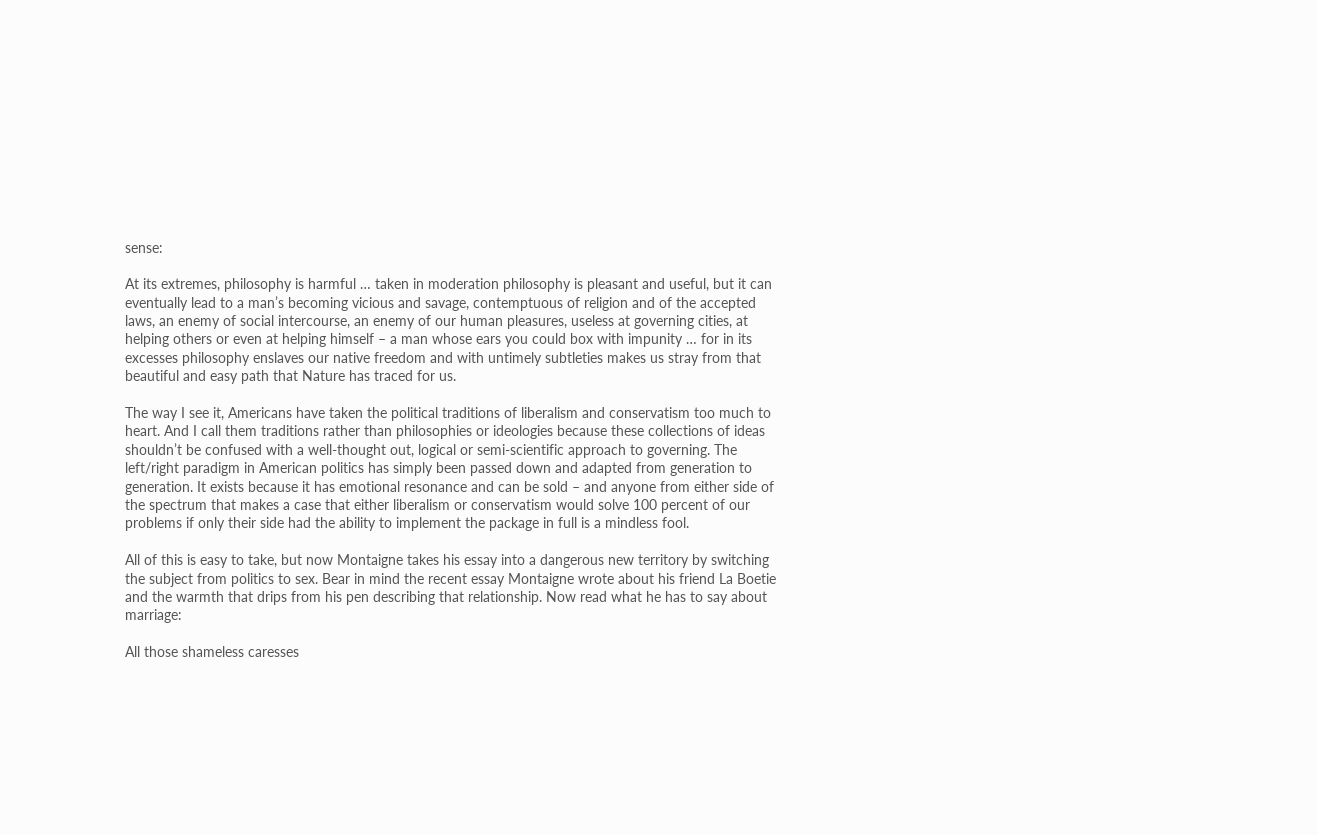sense:

At its extremes, philosophy is harmful … taken in moderation philosophy is pleasant and useful, but it can eventually lead to a man’s becoming vicious and savage, contemptuous of religion and of the accepted laws, an enemy of social intercourse, an enemy of our human pleasures, useless at governing cities, at helping others or even at helping himself – a man whose ears you could box with impunity … for in its excesses philosophy enslaves our native freedom and with untimely subtleties makes us stray from that beautiful and easy path that Nature has traced for us.

The way I see it, Americans have taken the political traditions of liberalism and conservatism too much to heart. And I call them traditions rather than philosophies or ideologies because these collections of ideas shouldn’t be confused with a well-thought out, logical or semi-scientific approach to governing. The left/right paradigm in American politics has simply been passed down and adapted from generation to generation. It exists because it has emotional resonance and can be sold – and anyone from either side of the spectrum that makes a case that either liberalism or conservatism would solve 100 percent of our problems if only their side had the ability to implement the package in full is a mindless fool.

All of this is easy to take, but now Montaigne takes his essay into a dangerous new territory by switching the subject from politics to sex. Bear in mind the recent essay Montaigne wrote about his friend La Boetie and the warmth that drips from his pen describing that relationship. Now read what he has to say about marriage:

All those shameless caresses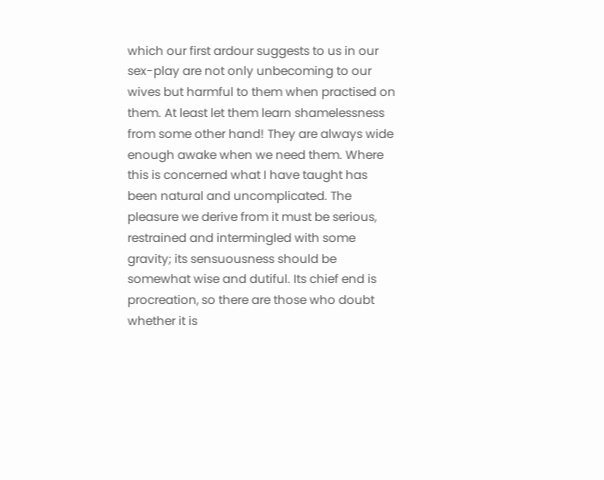which our first ardour suggests to us in our sex-play are not only unbecoming to our wives but harmful to them when practised on them. At least let them learn shamelessness from some other hand! They are always wide enough awake when we need them. Where this is concerned what I have taught has been natural and uncomplicated. The pleasure we derive from it must be serious, restrained and intermingled with some gravity; its sensuousness should be somewhat wise and dutiful. Its chief end is procreation, so there are those who doubt whether it is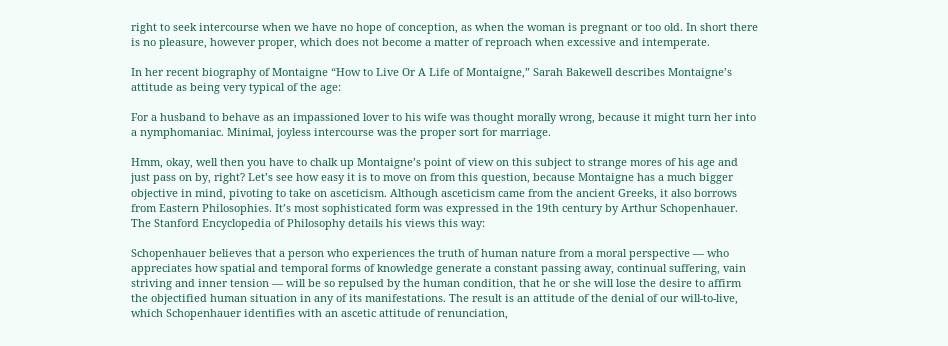right to seek intercourse when we have no hope of conception, as when the woman is pregnant or too old. In short there is no pleasure, however proper, which does not become a matter of reproach when excessive and intemperate.

In her recent biography of Montaigne “How to Live Or A Life of Montaigne,” Sarah Bakewell describes Montaigne’s attitude as being very typical of the age:

For a husband to behave as an impassioned lover to his wife was thought morally wrong, because it might turn her into a nymphomaniac. Minimal, joyless intercourse was the proper sort for marriage.

Hmm, okay, well then you have to chalk up Montaigne’s point of view on this subject to strange mores of his age and just pass on by, right? Let’s see how easy it is to move on from this question, because Montaigne has a much bigger objective in mind, pivoting to take on asceticism. Although asceticism came from the ancient Greeks, it also borrows from Eastern Philosophies. It’s most sophisticated form was expressed in the 19th century by Arthur Schopenhauer. The Stanford Encyclopedia of Philosophy details his views this way:

Schopenhauer believes that a person who experiences the truth of human nature from a moral perspective — who appreciates how spatial and temporal forms of knowledge generate a constant passing away, continual suffering, vain striving and inner tension — will be so repulsed by the human condition, that he or she will lose the desire to affirm the objectified human situation in any of its manifestations. The result is an attitude of the denial of our will-to-live, which Schopenhauer identifies with an ascetic attitude of renunciation,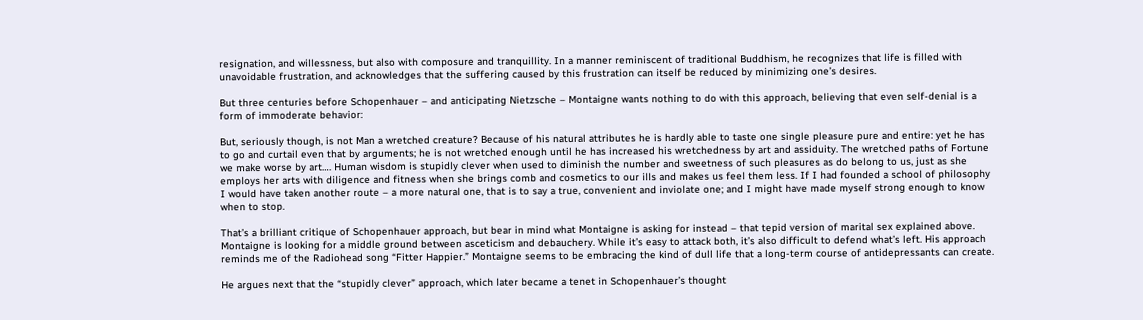resignation, and willessness, but also with composure and tranquillity. In a manner reminiscent of traditional Buddhism, he recognizes that life is filled with unavoidable frustration, and acknowledges that the suffering caused by this frustration can itself be reduced by minimizing one’s desires.

But three centuries before Schopenhauer – and anticipating Nietzsche – Montaigne wants nothing to do with this approach, believing that even self-denial is a form of immoderate behavior:

But, seriously though, is not Man a wretched creature? Because of his natural attributes he is hardly able to taste one single pleasure pure and entire: yet he has to go and curtail even that by arguments; he is not wretched enough until he has increased his wretchedness by art and assiduity. The wretched paths of Fortune we make worse by art…. Human wisdom is stupidly clever when used to diminish the number and sweetness of such pleasures as do belong to us, just as she employs her arts with diligence and fitness when she brings comb and cosmetics to our ills and makes us feel them less. If I had founded a school of philosophy I would have taken another route – a more natural one, that is to say a true, convenient and inviolate one; and I might have made myself strong enough to know when to stop.

That’s a brilliant critique of Schopenhauer approach, but bear in mind what Montaigne is asking for instead – that tepid version of marital sex explained above. Montaigne is looking for a middle ground between asceticism and debauchery. While it’s easy to attack both, it’s also difficult to defend what’s left. His approach reminds me of the Radiohead song “Fitter Happier.” Montaigne seems to be embracing the kind of dull life that a long-term course of antidepressants can create.

He argues next that the “stupidly clever” approach, which later became a tenet in Schopenhauer’s thought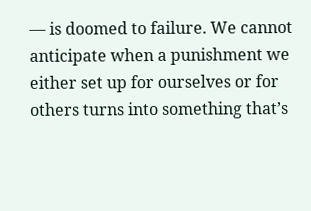— is doomed to failure. We cannot anticipate when a punishment we either set up for ourselves or for others turns into something that’s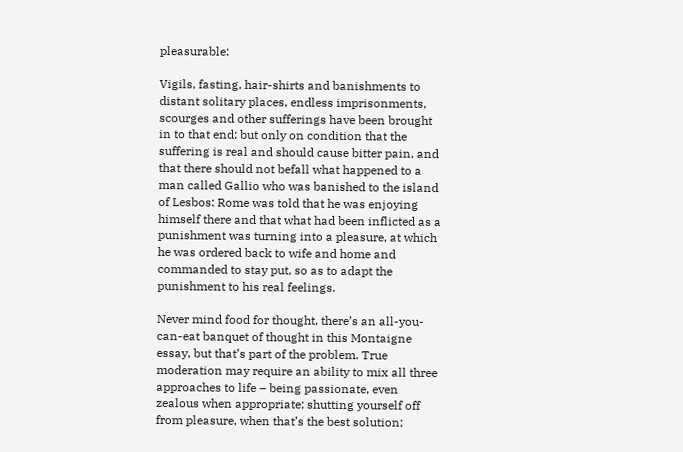pleasurable:

Vigils, fasting, hair-shirts and banishments to distant solitary places, endless imprisonments, scourges and other sufferings have been brought in to that end: but only on condition that the suffering is real and should cause bitter pain, and that there should not befall what happened to a man called Gallio who was banished to the island of Lesbos: Rome was told that he was enjoying himself there and that what had been inflicted as a punishment was turning into a pleasure, at which he was ordered back to wife and home and commanded to stay put, so as to adapt the punishment to his real feelings.

Never mind food for thought, there’s an all-you-can-eat banquet of thought in this Montaigne essay, but that’s part of the problem. True moderation may require an ability to mix all three approaches to life – being passionate, even zealous when appropriate; shutting yourself off from pleasure, when that’s the best solution;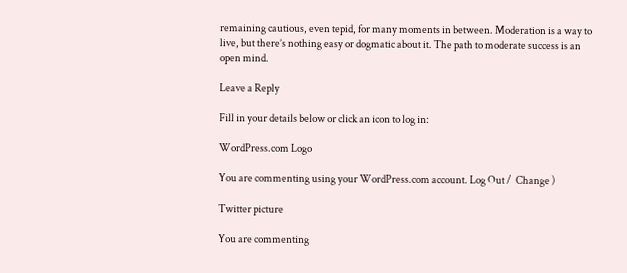remaining cautious, even tepid, for many moments in between. Moderation is a way to live, but there’s nothing easy or dogmatic about it. The path to moderate success is an open mind.

Leave a Reply

Fill in your details below or click an icon to log in:

WordPress.com Logo

You are commenting using your WordPress.com account. Log Out /  Change )

Twitter picture

You are commenting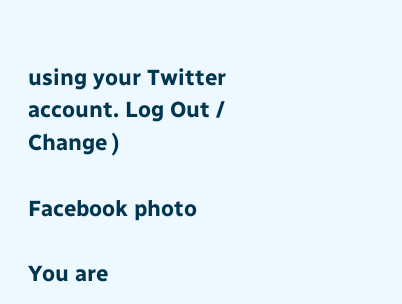using your Twitter account. Log Out /  Change )

Facebook photo

You are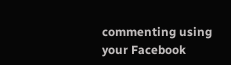commenting using your Facebook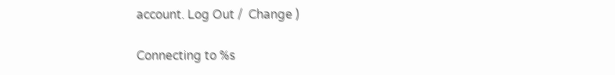account. Log Out /  Change )

Connecting to %s